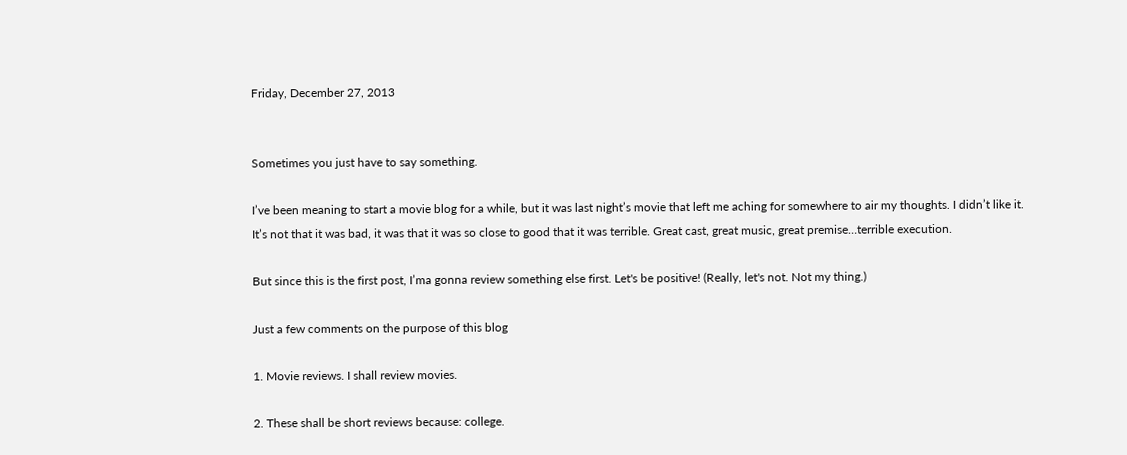Friday, December 27, 2013


Sometimes you just have to say something.

I’ve been meaning to start a movie blog for a while, but it was last night’s movie that left me aching for somewhere to air my thoughts. I didn’t like it. It’s not that it was bad, it was that it was so close to good that it was terrible. Great cast, great music, great premise…terrible execution.

But since this is the first post, I’ma gonna review something else first. Let's be positive! (Really, let's not. Not my thing.)

Just a few comments on the purpose of this blog

1. Movie reviews. I shall review movies.

2. These shall be short reviews because: college.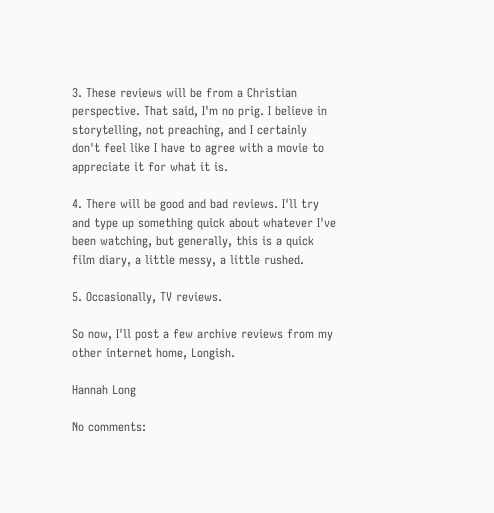3. These reviews will be from a Christian perspective. That said, I'm no prig. I believe in storytelling, not preaching, and I certainly don't feel like I have to agree with a movie to appreciate it for what it is.

4. There will be good and bad reviews. I'll try and type up something quick about whatever I've been watching, but generally, this is a quick film diary, a little messy, a little rushed.

5. Occasionally, TV reviews.

So now, I'll post a few archive reviews from my other internet home, Longish.

Hannah Long

No comments: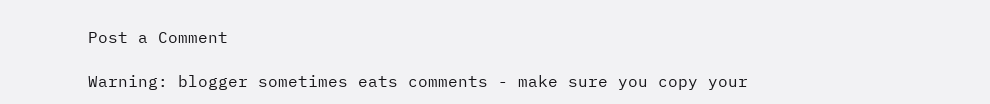Post a Comment

Warning: blogger sometimes eats comments - make sure you copy your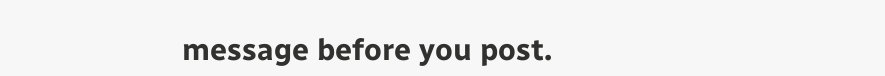message before you post.